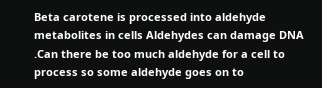Beta carotene is processed into aldehyde metabolites in cells Aldehydes can damage DNA .Can there be too much aldehyde for a cell to process so some aldehyde goes on to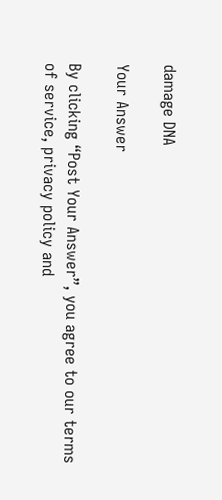damage DNA

Your Answer

By clicking “Post Your Answer”, you agree to our terms of service, privacy policy and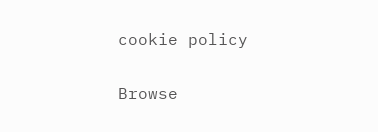cookie policy

Browse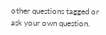other questions tagged or ask your own question.